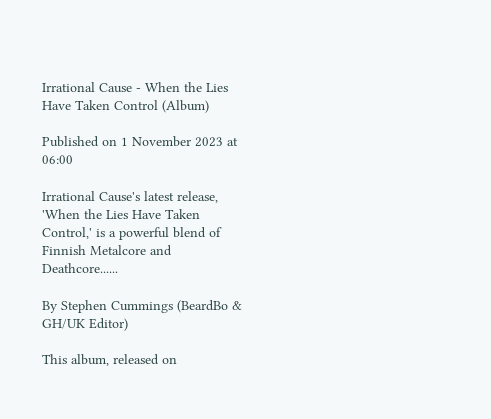Irrational Cause - When the Lies Have Taken Control (Album)

Published on 1 November 2023 at 06:00

Irrational Cause's latest release, 'When the Lies Have Taken Control,' is a powerful blend of Finnish Metalcore and Deathcore......

By Stephen Cummings (BeardBo & GH/UK Editor)

This album, released on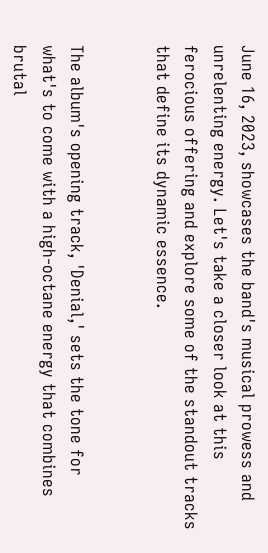June 16, 2023, showcases the band's musical prowess and unrelenting energy. Let's take a closer look at this ferocious offering and explore some of the standout tracks that define its dynamic essence.


The album's opening track, 'Denial,' sets the tone for what's to come with a high-octane energy that combines brutal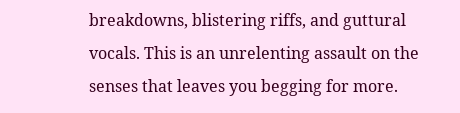breakdowns, blistering riffs, and guttural vocals. This is an unrelenting assault on the senses that leaves you begging for more.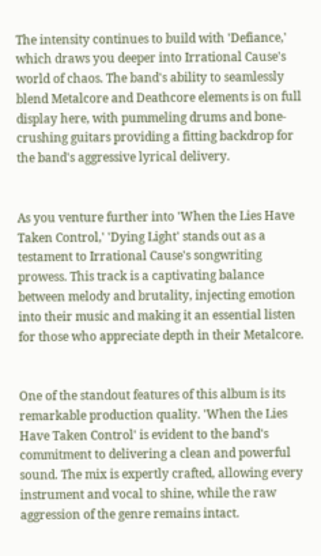The intensity continues to build with 'Defiance,' which draws you deeper into Irrational Cause's world of chaos. The band's ability to seamlessly blend Metalcore and Deathcore elements is on full display here, with pummeling drums and bone-crushing guitars providing a fitting backdrop for the band's aggressive lyrical delivery.


As you venture further into 'When the Lies Have Taken Control,' 'Dying Light' stands out as a testament to Irrational Cause's songwriting prowess. This track is a captivating balance between melody and brutality, injecting emotion into their music and making it an essential listen for those who appreciate depth in their Metalcore.


One of the standout features of this album is its remarkable production quality. 'When the Lies Have Taken Control' is evident to the band's commitment to delivering a clean and powerful sound. The mix is expertly crafted, allowing every instrument and vocal to shine, while the raw aggression of the genre remains intact.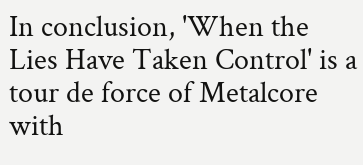In conclusion, 'When the Lies Have Taken Control' is a tour de force of Metalcore with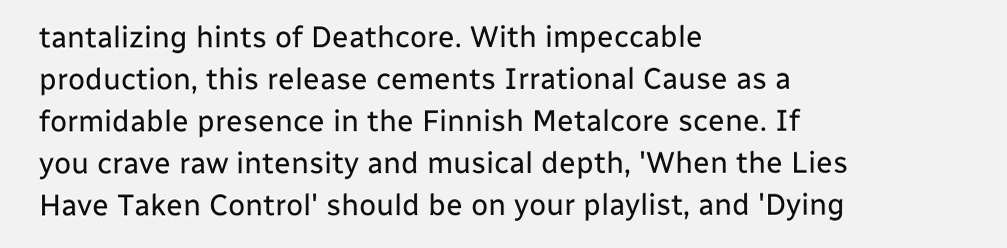tantalizing hints of Deathcore. With impeccable production, this release cements Irrational Cause as a formidable presence in the Finnish Metalcore scene. If you crave raw intensity and musical depth, 'When the Lies Have Taken Control' should be on your playlist, and 'Dying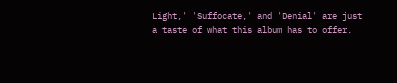Light,' 'Suffocate,' and 'Denial' are just a taste of what this album has to offer.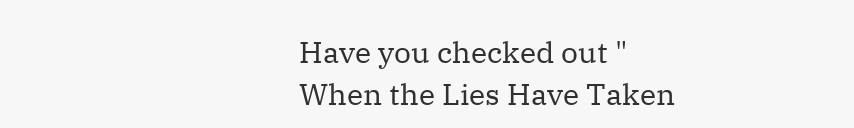Have you checked out " When the Lies Have Taken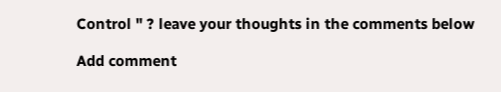Control " ? leave your thoughts in the comments below

Add comment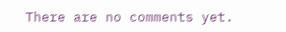There are no comments yet.